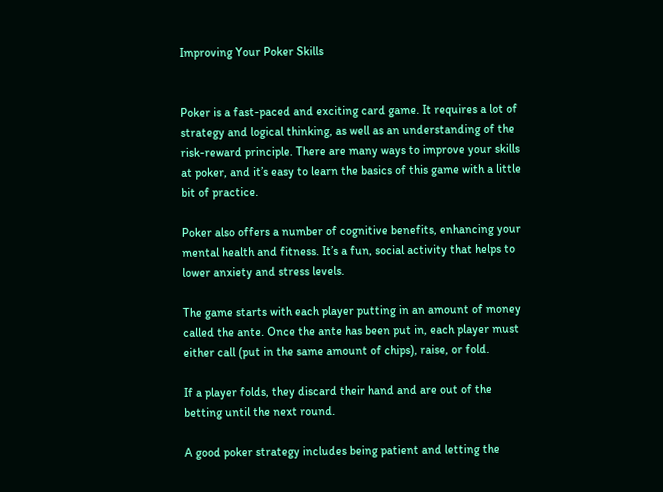Improving Your Poker Skills


Poker is a fast-paced and exciting card game. It requires a lot of strategy and logical thinking, as well as an understanding of the risk-reward principle. There are many ways to improve your skills at poker, and it’s easy to learn the basics of this game with a little bit of practice.

Poker also offers a number of cognitive benefits, enhancing your mental health and fitness. It’s a fun, social activity that helps to lower anxiety and stress levels.

The game starts with each player putting in an amount of money called the ante. Once the ante has been put in, each player must either call (put in the same amount of chips), raise, or fold.

If a player folds, they discard their hand and are out of the betting until the next round.

A good poker strategy includes being patient and letting the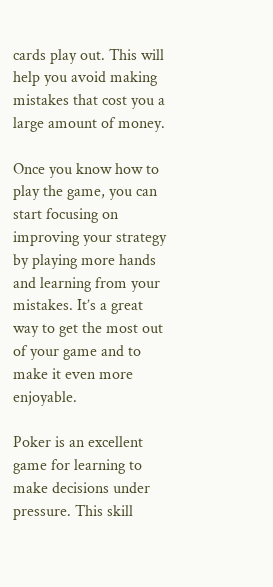cards play out. This will help you avoid making mistakes that cost you a large amount of money.

Once you know how to play the game, you can start focusing on improving your strategy by playing more hands and learning from your mistakes. It’s a great way to get the most out of your game and to make it even more enjoyable.

Poker is an excellent game for learning to make decisions under pressure. This skill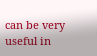can be very useful in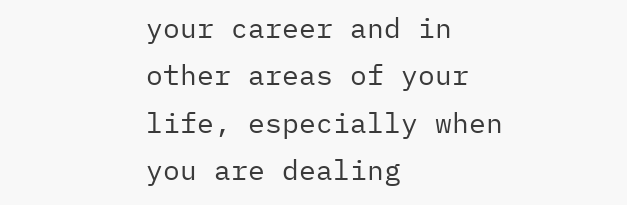your career and in other areas of your life, especially when you are dealing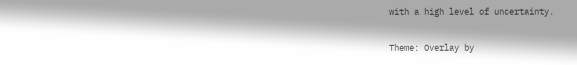with a high level of uncertainty.

Theme: Overlay by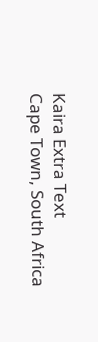Kaira Extra Text
Cape Town, South Africa